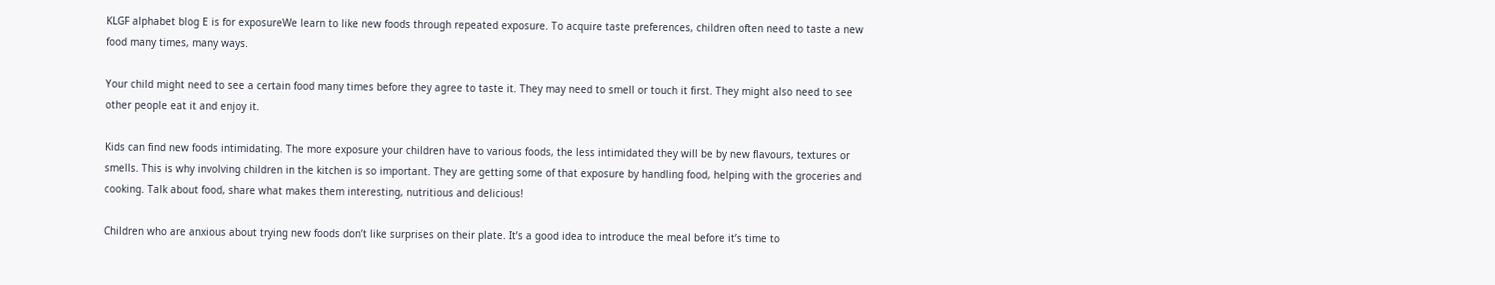KLGF alphabet blog E is for exposureWe learn to like new foods through repeated exposure. To acquire taste preferences, children often need to taste a new food many times, many ways.

Your child might need to see a certain food many times before they agree to taste it. They may need to smell or touch it first. They might also need to see other people eat it and enjoy it.

Kids can find new foods intimidating. The more exposure your children have to various foods, the less intimidated they will be by new flavours, textures or smells. This is why involving children in the kitchen is so important. They are getting some of that exposure by handling food, helping with the groceries and cooking. Talk about food, share what makes them interesting, nutritious and delicious!

Children who are anxious about trying new foods don’t like surprises on their plate. It’s a good idea to introduce the meal before it’s time to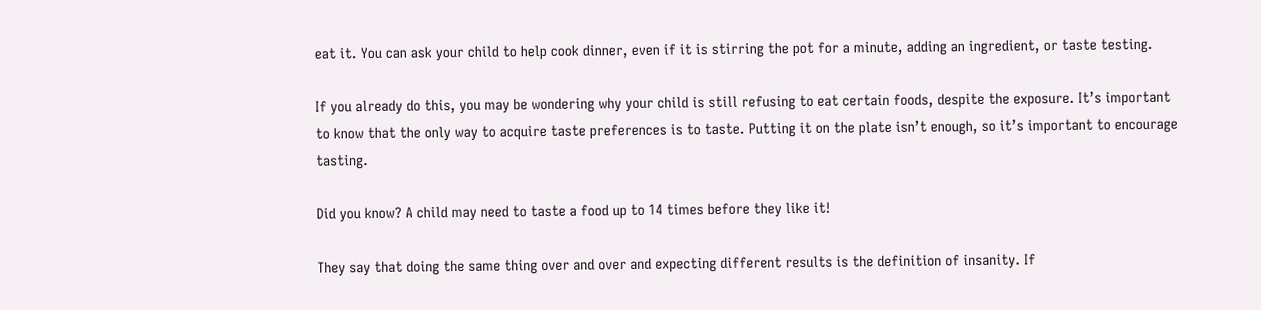eat it. You can ask your child to help cook dinner, even if it is stirring the pot for a minute, adding an ingredient, or taste testing.

If you already do this, you may be wondering why your child is still refusing to eat certain foods, despite the exposure. It’s important to know that the only way to acquire taste preferences is to taste. Putting it on the plate isn’t enough, so it’s important to encourage tasting.

Did you know? A child may need to taste a food up to 14 times before they like it!

They say that doing the same thing over and over and expecting different results is the definition of insanity. If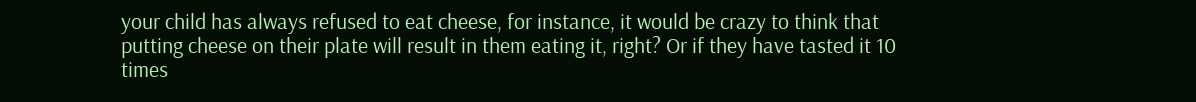your child has always refused to eat cheese, for instance, it would be crazy to think that putting cheese on their plate will result in them eating it, right? Or if they have tasted it 10 times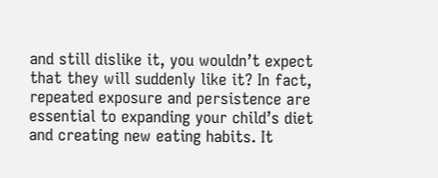and still dislike it, you wouldn’t expect that they will suddenly like it? In fact, repeated exposure and persistence are essential to expanding your child’s diet and creating new eating habits. It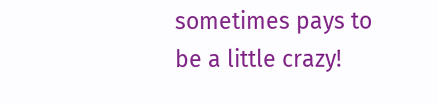sometimes pays to be a little crazy!